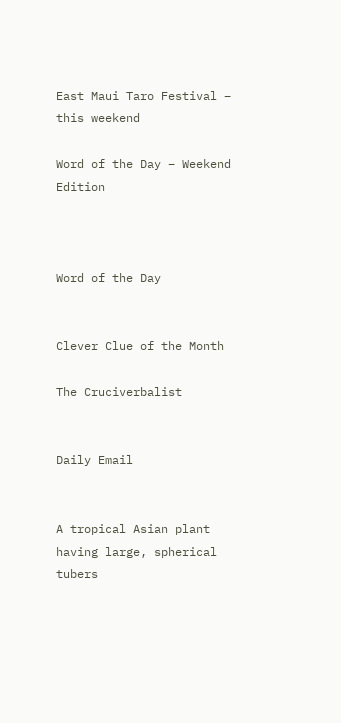East Maui Taro Festival – this weekend

Word of the Day – Weekend Edition



Word of the Day


Clever Clue of the Month

The Cruciverbalist


Daily Email


A tropical Asian plant having large, spherical tubers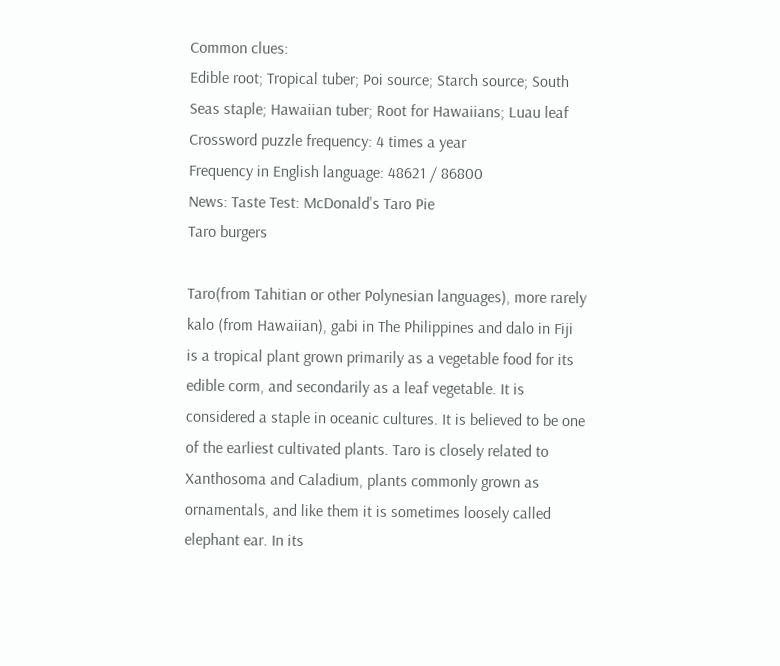Common clues:
Edible root; Tropical tuber; Poi source; Starch source; South Seas staple; Hawaiian tuber; Root for Hawaiians; Luau leaf
Crossword puzzle frequency: 4 times a year
Frequency in English language: 48621 / 86800
News: Taste Test: McDonald's Taro Pie
Taro burgers

Taro(from Tahitian or other Polynesian languages), more rarely kalo (from Hawaiian), gabi in The Philippines and dalo in Fiji is a tropical plant grown primarily as a vegetable food for its edible corm, and secondarily as a leaf vegetable. It is considered a staple in oceanic cultures. It is believed to be one of the earliest cultivated plants. Taro is closely related to Xanthosoma and Caladium, plants commonly grown as ornamentals, and like them it is sometimes loosely called elephant ear. In its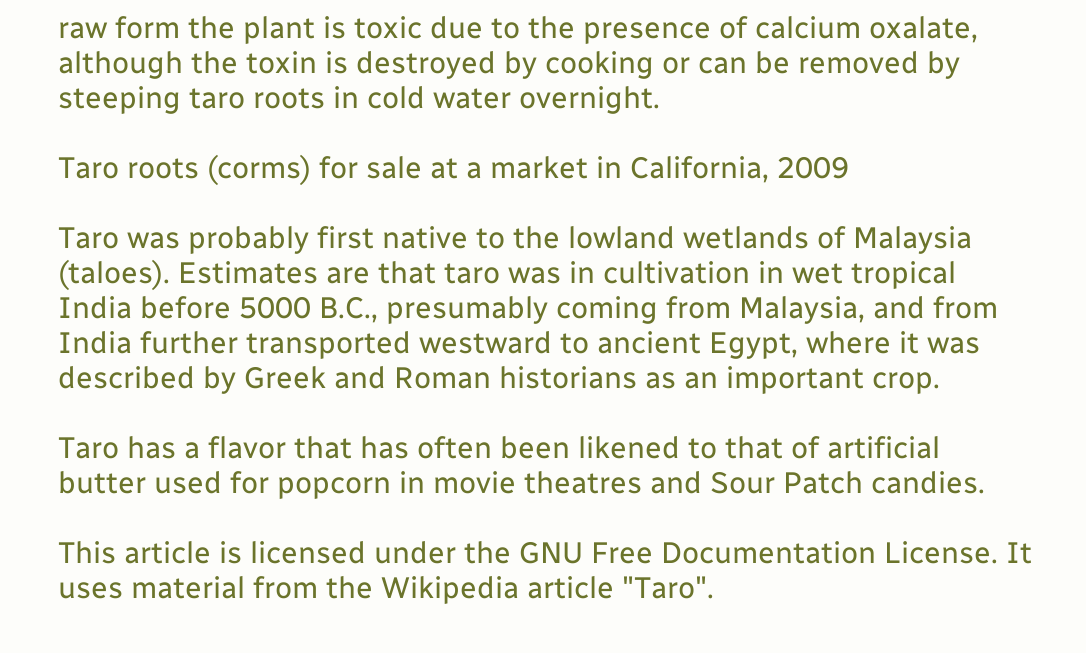raw form the plant is toxic due to the presence of calcium oxalate, although the toxin is destroyed by cooking or can be removed by steeping taro roots in cold water overnight.

Taro roots (corms) for sale at a market in California, 2009

Taro was probably first native to the lowland wetlands of Malaysia (taloes). Estimates are that taro was in cultivation in wet tropical India before 5000 B.C., presumably coming from Malaysia, and from India further transported westward to ancient Egypt, where it was described by Greek and Roman historians as an important crop.

Taro has a flavor that has often been likened to that of artificial butter used for popcorn in movie theatres and Sour Patch candies.

This article is licensed under the GNU Free Documentation License. It uses material from the Wikipedia article "Taro".